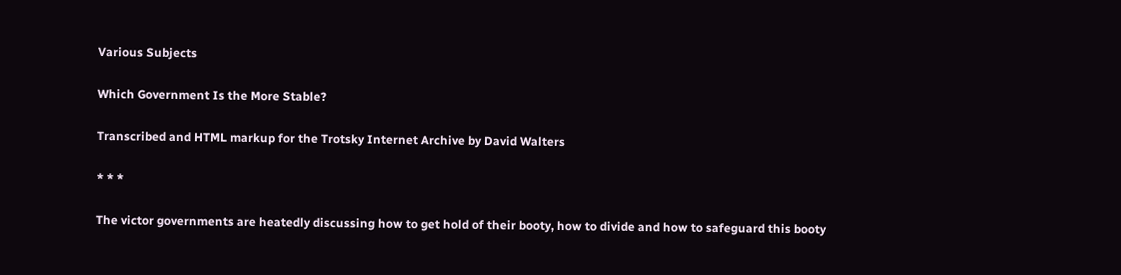Various Subjects

Which Government Is the More Stable?

Transcribed and HTML markup for the Trotsky Internet Archive by David Walters

* * *

The victor governments are heatedly discussing how to get hold of their booty, how to divide and how to safeguard this booty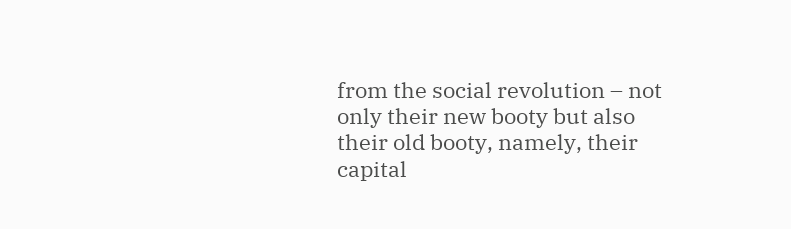from the social revolution – not only their new booty but also their old booty, namely, their capital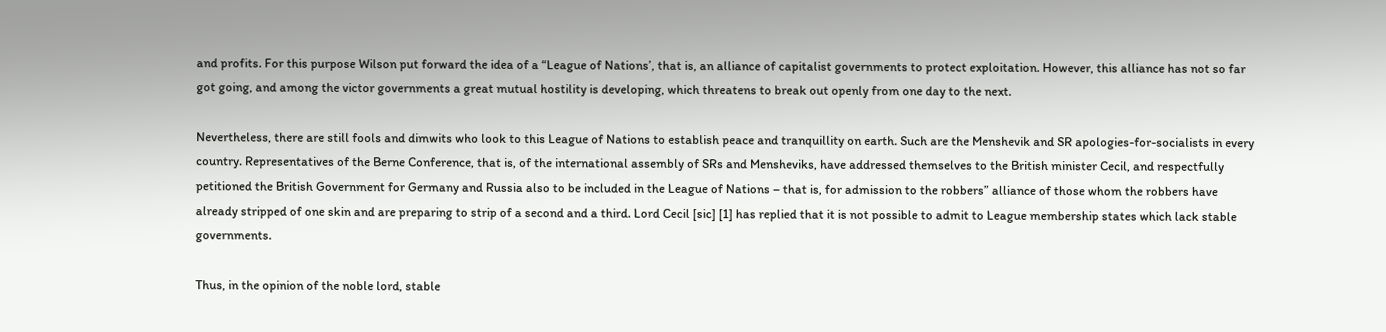and profits. For this purpose Wilson put forward the idea of a “League of Nations’, that is, an alliance of capitalist governments to protect exploitation. However, this alliance has not so far got going, and among the victor governments a great mutual hostility is developing, which threatens to break out openly from one day to the next.

Nevertheless, there are still fools and dimwits who look to this League of Nations to establish peace and tranquillity on earth. Such are the Menshevik and SR apologies-for-socialists in every country. Representatives of the Berne Conference, that is, of the international assembly of SRs and Mensheviks, have addressed themselves to the British minister Cecil, and respectfully petitioned the British Government for Germany and Russia also to be included in the League of Nations – that is, for admission to the robbers” alliance of those whom the robbers have already stripped of one skin and are preparing to strip of a second and a third. Lord Cecil [sic] [1] has replied that it is not possible to admit to League membership states which lack stable governments.

Thus, in the opinion of the noble lord, stable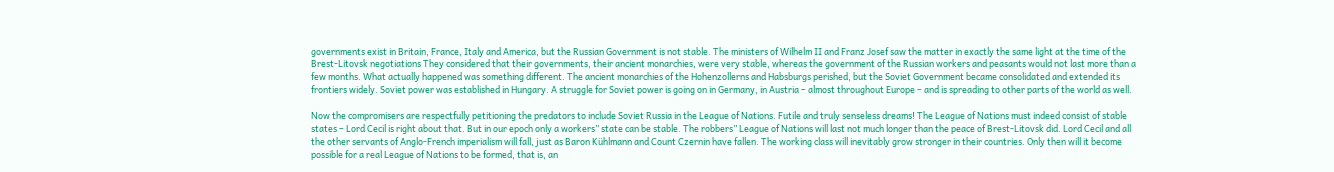governments exist in Britain, France, Italy and America, but the Russian Government is not stable. The ministers of Wilhelm II and Franz Josef saw the matter in exactly the same light at the time of the Brest-Litovsk negotiations They considered that their governments, their ancient monarchies, were very stable, whereas the government of the Russian workers and peasants would not last more than a few months. What actually happened was something different. The ancient monarchies of the Hohenzollerns and Habsburgs perished, but the Soviet Government became consolidated and extended its frontiers widely. Soviet power was established in Hungary. A struggle for Soviet power is going on in Germany, in Austria – almost throughout Europe – and is spreading to other parts of the world as well.

Now the compromisers are respectfully petitioning the predators to include Soviet Russia in the League of Nations. Futile and truly senseless dreams! The League of Nations must indeed consist of stable states – Lord Cecil is right about that. But in our epoch only a workers” state can be stable. The robbers” League of Nations will last not much longer than the peace of Brest-Litovsk did. Lord Cecil and all the other servants of Anglo-French imperialism will fall, just as Baron Kühlmann and Count Czernin have fallen. The working class will inevitably grow stronger in their countries. Only then will it become possible for a real League of Nations to be formed, that is, an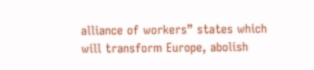alliance of workers” states which will transform Europe, abolish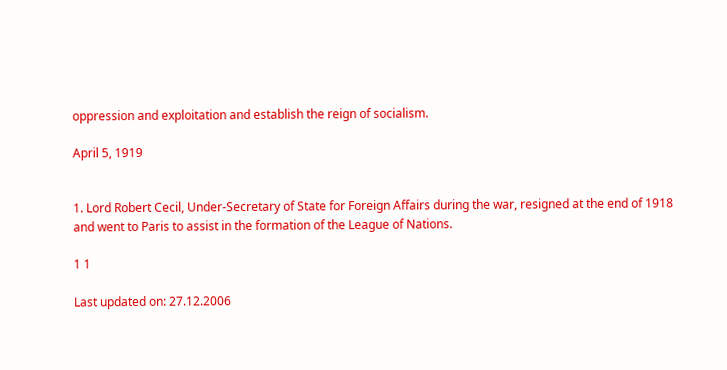oppression and exploitation and establish the reign of socialism.

April 5, 1919


1. Lord Robert Cecil, Under-Secretary of State for Foreign Affairs during the war, resigned at the end of 1918 and went to Paris to assist in the formation of the League of Nations.

1 1

Last updated on: 27.12.2006